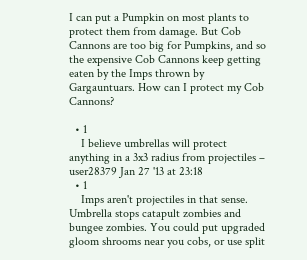I can put a Pumpkin on most plants to protect them from damage. But Cob Cannons are too big for Pumpkins, and so the expensive Cob Cannons keep getting eaten by the Imps thrown by Gargauntuars. How can I protect my Cob Cannons?

  • 1
    I believe umbrellas will protect anything in a 3x3 radius from projectiles – user28379 Jan 27 '13 at 23:18
  • 1
    Imps aren't projectiles in that sense. Umbrella stops catapult zombies and bungee zombies. You could put upgraded gloom shrooms near you cobs, or use split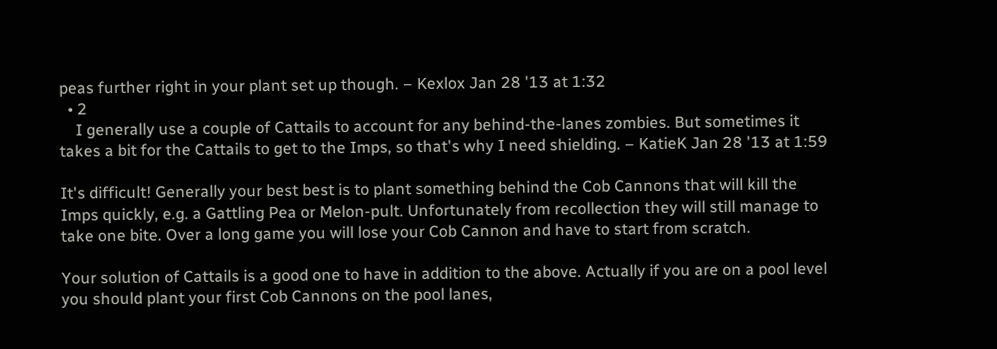peas further right in your plant set up though. – Kexlox Jan 28 '13 at 1:32
  • 2
    I generally use a couple of Cattails to account for any behind-the-lanes zombies. But sometimes it takes a bit for the Cattails to get to the Imps, so that's why I need shielding. – KatieK Jan 28 '13 at 1:59

It's difficult! Generally your best best is to plant something behind the Cob Cannons that will kill the Imps quickly, e.g. a Gattling Pea or Melon-pult. Unfortunately from recollection they will still manage to take one bite. Over a long game you will lose your Cob Cannon and have to start from scratch.

Your solution of Cattails is a good one to have in addition to the above. Actually if you are on a pool level you should plant your first Cob Cannons on the pool lanes,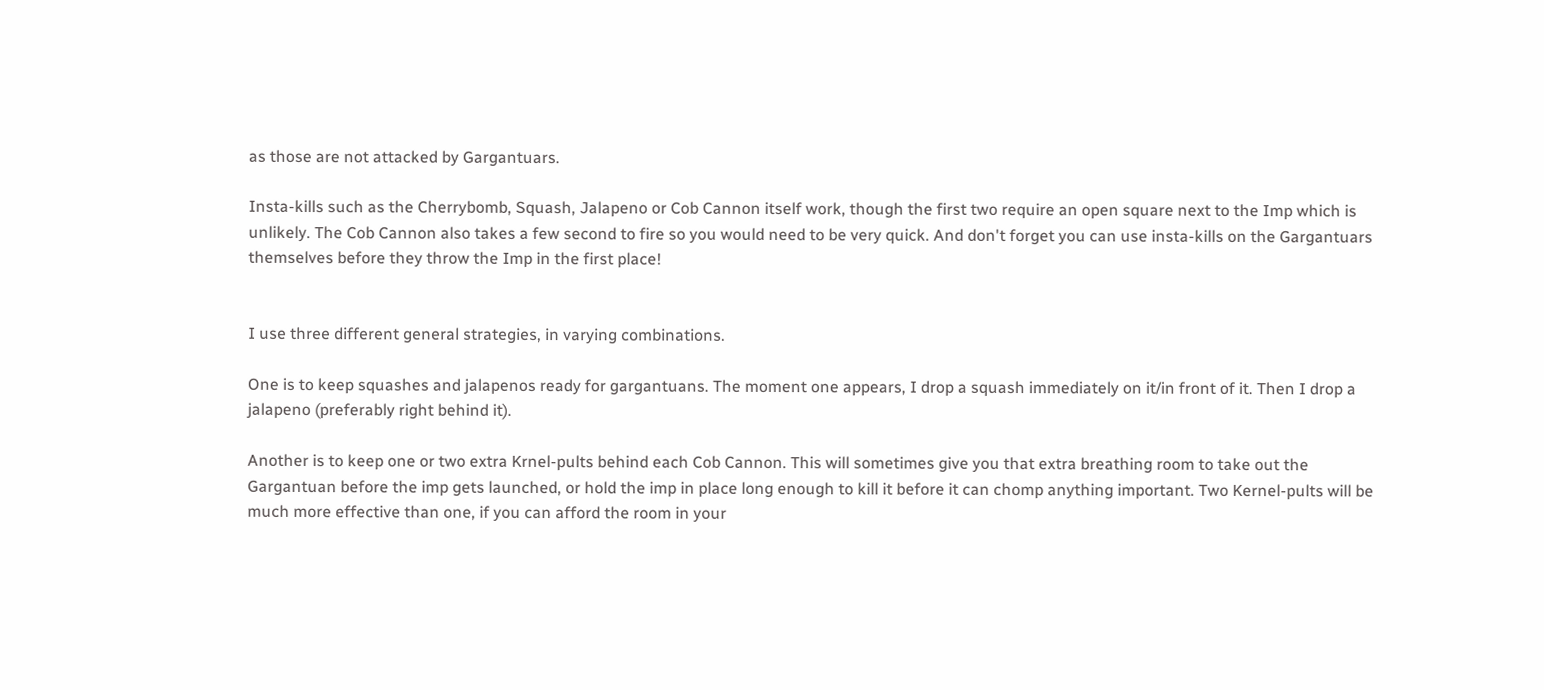as those are not attacked by Gargantuars.

Insta-kills such as the Cherrybomb, Squash, Jalapeno or Cob Cannon itself work, though the first two require an open square next to the Imp which is unlikely. The Cob Cannon also takes a few second to fire so you would need to be very quick. And don't forget you can use insta-kills on the Gargantuars themselves before they throw the Imp in the first place!


I use three different general strategies, in varying combinations.

One is to keep squashes and jalapenos ready for gargantuans. The moment one appears, I drop a squash immediately on it/in front of it. Then I drop a jalapeno (preferably right behind it).

Another is to keep one or two extra Krnel-pults behind each Cob Cannon. This will sometimes give you that extra breathing room to take out the Gargantuan before the imp gets launched, or hold the imp in place long enough to kill it before it can chomp anything important. Two Kernel-pults will be much more effective than one, if you can afford the room in your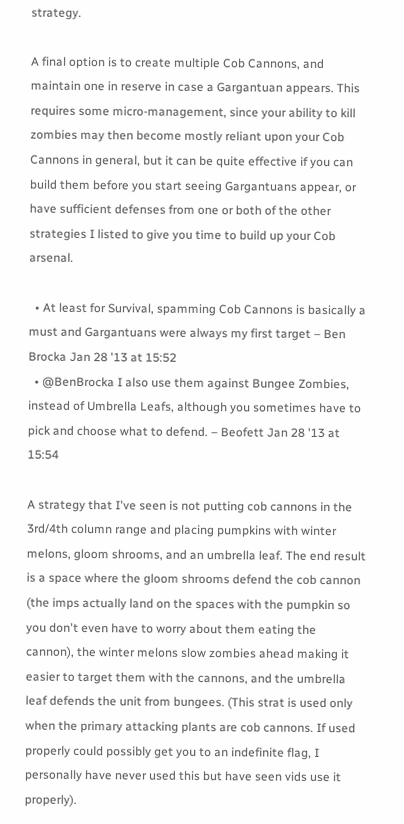strategy.

A final option is to create multiple Cob Cannons, and maintain one in reserve in case a Gargantuan appears. This requires some micro-management, since your ability to kill zombies may then become mostly reliant upon your Cob Cannons in general, but it can be quite effective if you can build them before you start seeing Gargantuans appear, or have sufficient defenses from one or both of the other strategies I listed to give you time to build up your Cob arsenal.

  • At least for Survival, spamming Cob Cannons is basically a must and Gargantuans were always my first target – Ben Brocka Jan 28 '13 at 15:52
  • @BenBrocka I also use them against Bungee Zombies, instead of Umbrella Leafs, although you sometimes have to pick and choose what to defend. – Beofett Jan 28 '13 at 15:54

A strategy that I've seen is not putting cob cannons in the 3rd/4th column range and placing pumpkins with winter melons, gloom shrooms, and an umbrella leaf. The end result is a space where the gloom shrooms defend the cob cannon (the imps actually land on the spaces with the pumpkin so you don't even have to worry about them eating the cannon), the winter melons slow zombies ahead making it easier to target them with the cannons, and the umbrella leaf defends the unit from bungees. (This strat is used only when the primary attacking plants are cob cannons. If used properly could possibly get you to an indefinite flag, I personally have never used this but have seen vids use it properly).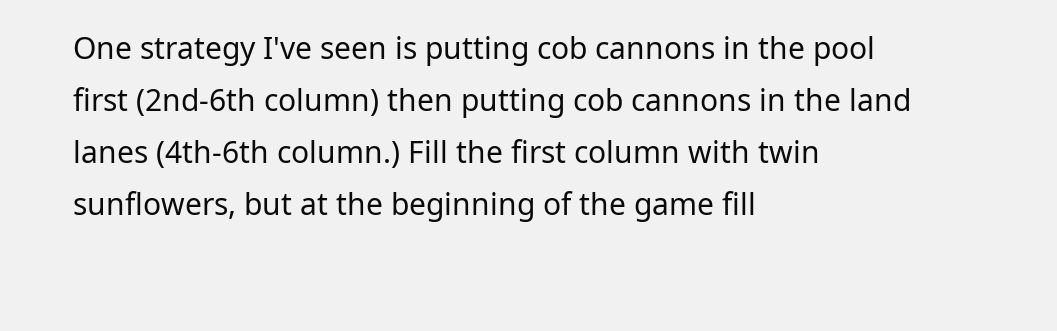One strategy I've seen is putting cob cannons in the pool first (2nd-6th column) then putting cob cannons in the land lanes (4th-6th column.) Fill the first column with twin sunflowers, but at the beginning of the game fill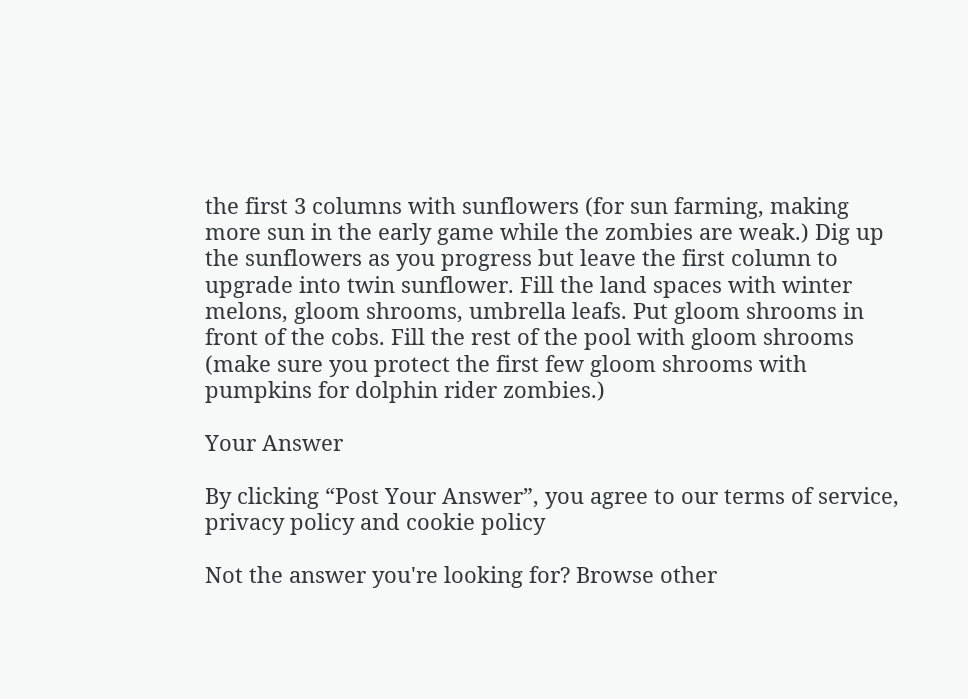the first 3 columns with sunflowers (for sun farming, making more sun in the early game while the zombies are weak.) Dig up the sunflowers as you progress but leave the first column to upgrade into twin sunflower. Fill the land spaces with winter melons, gloom shrooms, umbrella leafs. Put gloom shrooms in front of the cobs. Fill the rest of the pool with gloom shrooms (make sure you protect the first few gloom shrooms with pumpkins for dolphin rider zombies.)

Your Answer

By clicking “Post Your Answer”, you agree to our terms of service, privacy policy and cookie policy

Not the answer you're looking for? Browse other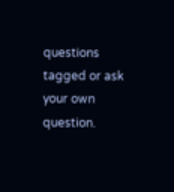questions tagged or ask your own question.